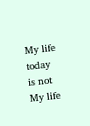My life today is not My life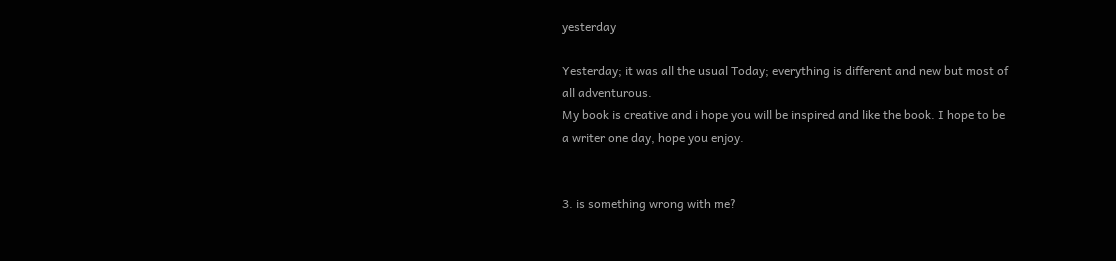yesterday

Yesterday; it was all the usual Today; everything is different and new but most of all adventurous.
My book is creative and i hope you will be inspired and like the book. I hope to be a writer one day, hope you enjoy.


3. is something wrong with me?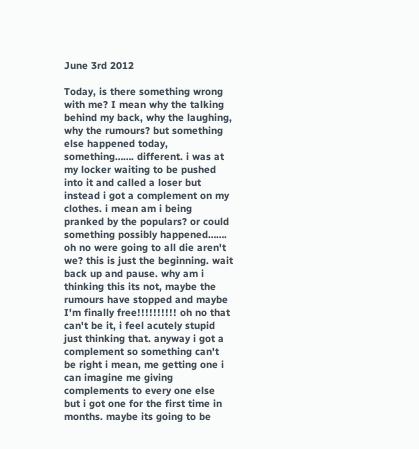June 3rd 2012

Today, is there something wrong with me? I mean why the talking behind my back, why the laughing, why the rumours? but something else happened today, something……. different. i was at my locker waiting to be pushed into it and called a loser but instead i got a complement on my clothes. i mean am i being pranked by the populars? or could something possibly happened……. oh no were going to all die aren't we? this is just the beginning. wait back up and pause. why am i thinking this its not, maybe the rumours have stopped and maybe I'm finally free!!!!!!!!!! oh no that can't be it, i feel acutely stupid just thinking that. anyway i got a complement so something can't be right i mean, me getting one i can imagine me giving complements to every one else but i got one for the first time in months. maybe its going to be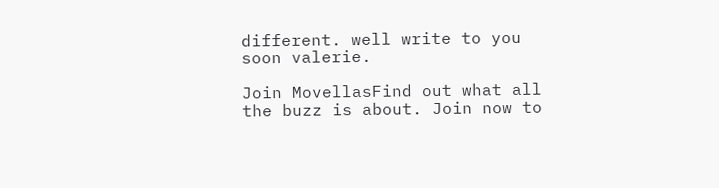different. well write to you soon valerie.

Join MovellasFind out what all the buzz is about. Join now to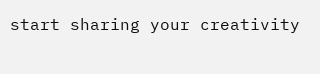start sharing your creativity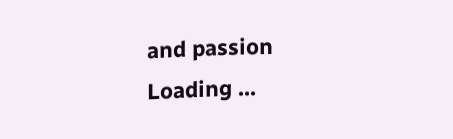and passion
Loading ...